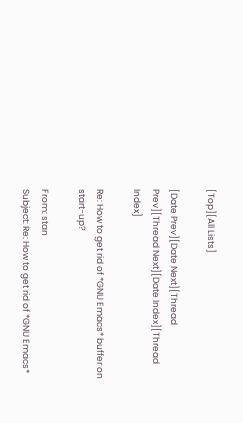[Top][All Lists]

[Date Prev][Date Next][Thread Prev][Thread Next][Date Index][Thread Index]

Re: How to get rid of *GNU Emacs* buffer on start-up?

From: stan
Subject: Re: How to get rid of *GNU Emacs*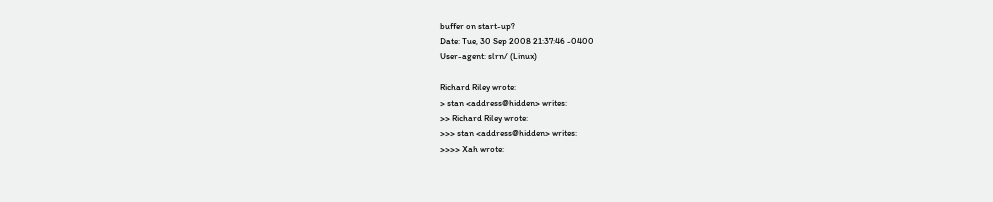buffer on start-up?
Date: Tue, 30 Sep 2008 21:37:46 -0400
User-agent: slrn/ (Linux)

Richard Riley wrote:
> stan <address@hidden> writes:
>> Richard Riley wrote:
>>> stan <address@hidden> writes:
>>>> Xah wrote: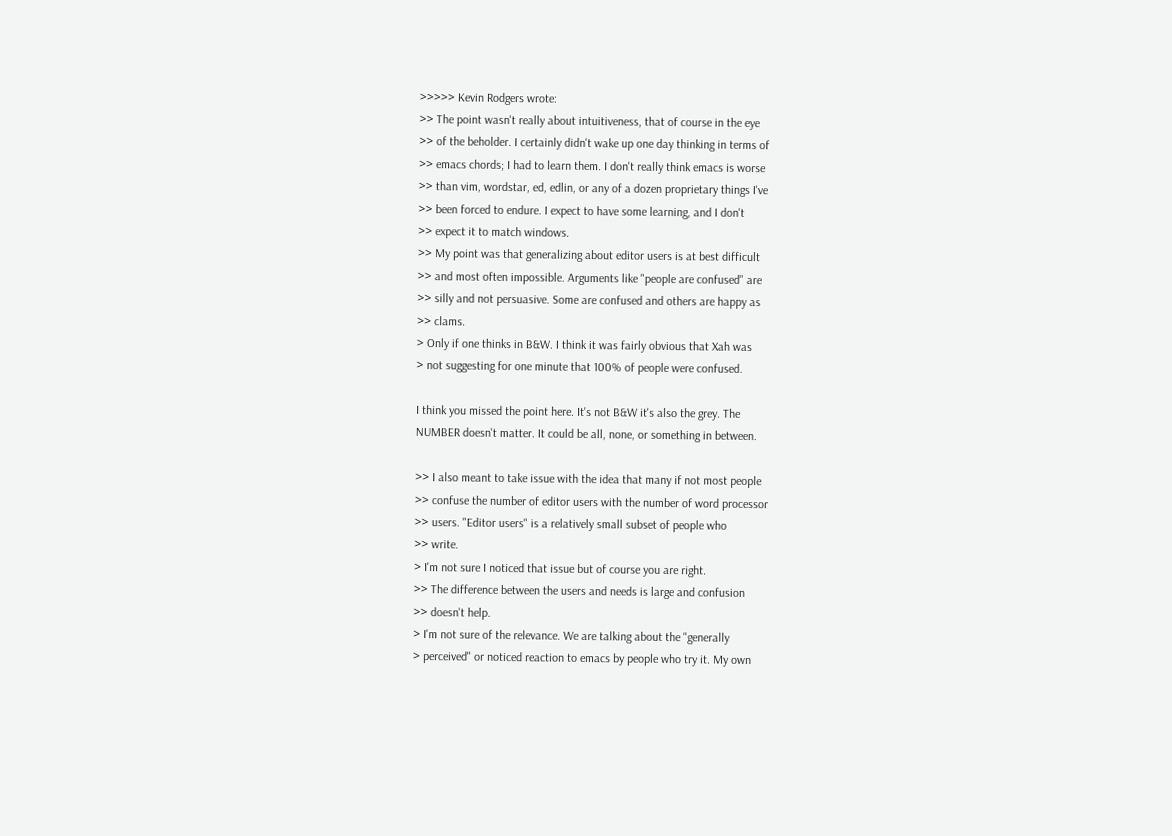>>>>> Kevin Rodgers wrote:
>> The point wasn't really about intuitiveness, that of course in the eye
>> of the beholder. I certainly didn't wake up one day thinking in terms of
>> emacs chords; I had to learn them. I don't really think emacs is worse
>> than vim, wordstar, ed, edlin, or any of a dozen proprietary things I've
>> been forced to endure. I expect to have some learning, and I don't
>> expect it to match windows.
>> My point was that generalizing about editor users is at best difficult
>> and most often impossible. Arguments like "people are confused" are
>> silly and not persuasive. Some are confused and others are happy as
>> clams.
> Only if one thinks in B&W. I think it was fairly obvious that Xah was
> not suggesting for one minute that 100% of people were confused.

I think you missed the point here. It's not B&W it's also the grey. The
NUMBER doesn't matter. It could be all, none, or something in between.

>> I also meant to take issue with the idea that many if not most people
>> confuse the number of editor users with the number of word processor
>> users. "Editor users" is a relatively small subset of people who
>> write.
> I'm not sure I noticed that issue but of course you are right.
>> The difference between the users and needs is large and confusion
>> doesn't help.
> I'm not sure of the relevance. We are talking about the "generally
> perceived" or noticed reaction to emacs by people who try it. My own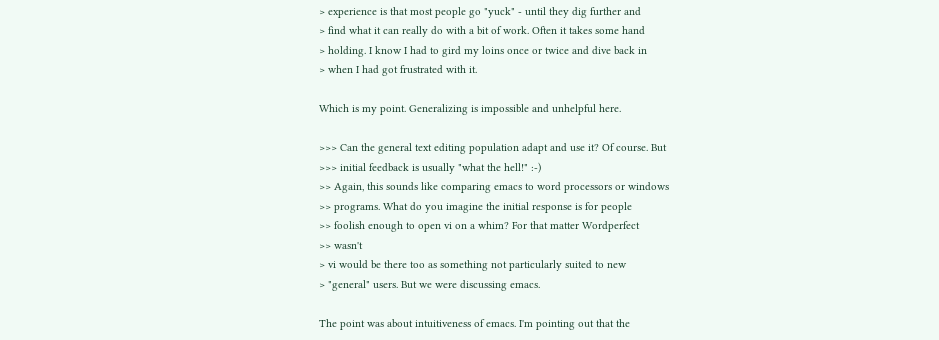> experience is that most people go "yuck" - until they dig further and
> find what it can really do with a bit of work. Often it takes some hand
> holding. I know I had to gird my loins once or twice and dive back in
> when I had got frustrated with it.

Which is my point. Generalizing is impossible and unhelpful here.

>>> Can the general text editing population adapt and use it? Of course. But
>>> initial feedback is usually "what the hell!" :-)
>> Again, this sounds like comparing emacs to word processors or windows
>> programs. What do you imagine the initial response is for people
>> foolish enough to open vi on a whim? For that matter Wordperfect
>> wasn't
> vi would be there too as something not particularly suited to new
> "general" users. But we were discussing emacs.

The point was about intuitiveness of emacs. I'm pointing out that the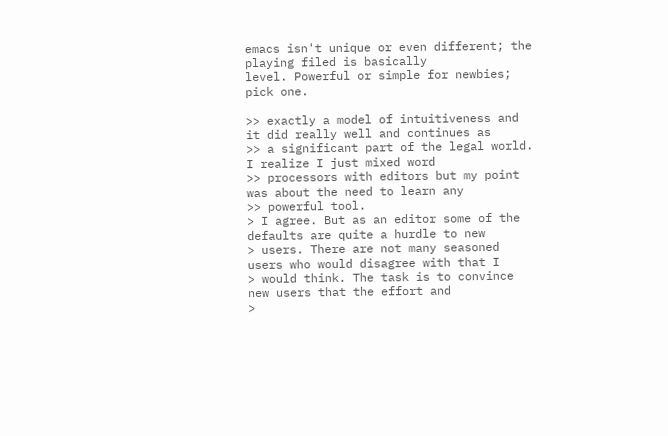emacs isn't unique or even different; the playing filed is basically
level. Powerful or simple for newbies; pick one.

>> exactly a model of intuitiveness and it did really well and continues as
>> a significant part of the legal world. I realize I just mixed word
>> processors with editors but my point was about the need to learn any
>> powerful tool.
> I agree. But as an editor some of the defaults are quite a hurdle to new
> users. There are not many seasoned users who would disagree with that I
> would think. The task is to convince new users that the effort and
>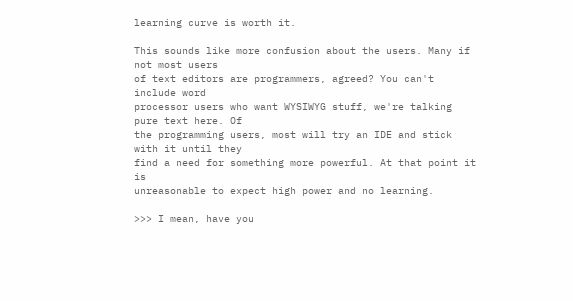learning curve is worth it.

This sounds like more confusion about the users. Many if not most users
of text editors are programmers, agreed? You can't include word
processor users who want WYSIWYG stuff, we're talking pure text here. Of
the programming users, most will try an IDE and stick with it until they
find a need for something more powerful. At that point it is
unreasonable to expect high power and no learning.

>>> I mean, have you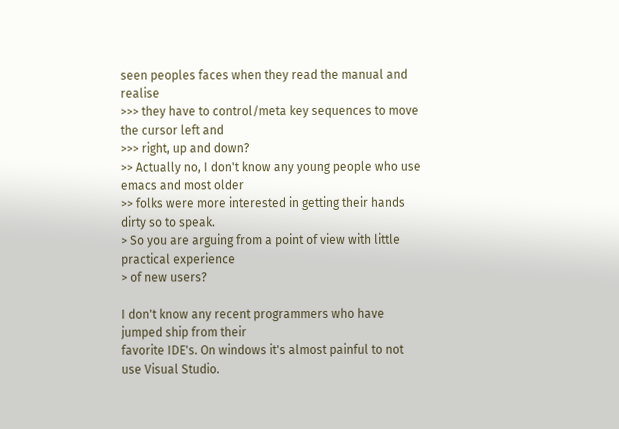seen peoples faces when they read the manual and realise
>>> they have to control/meta key sequences to move the cursor left and
>>> right, up and down?
>> Actually no, I don't know any young people who use emacs and most older
>> folks were more interested in getting their hands dirty so to speak.
> So you are arguing from a point of view with little practical experience
> of new users?

I don't know any recent programmers who have jumped ship from their
favorite IDE's. On windows it's almost painful to not use Visual Studio.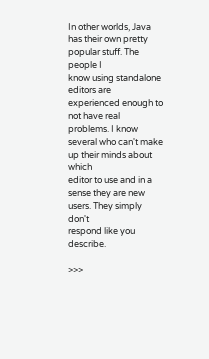In other worlds, Java has their own pretty popular stuff. The people I
know using standalone editors are experienced enough to not have real
problems. I know several who can't make up their minds about which
editor to use and in a sense they are new users. They simply don't
respond like you describe.

>>>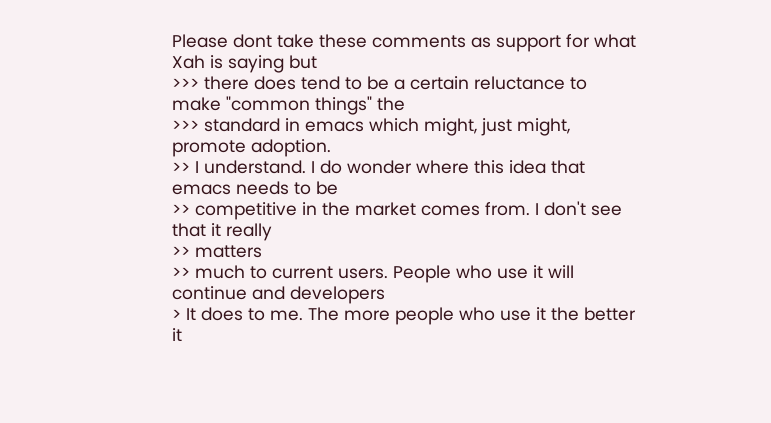Please dont take these comments as support for what Xah is saying but
>>> there does tend to be a certain reluctance to make "common things" the
>>> standard in emacs which might, just might, promote adoption.
>> I understand. I do wonder where this idea that emacs needs to be
>> competitive in the market comes from. I don't see that it really
>> matters
>> much to current users. People who use it will continue and developers
> It does to me. The more people who use it the better it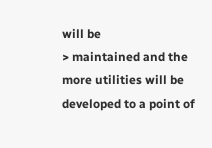will be
> maintained and the more utilities will be developed to a point of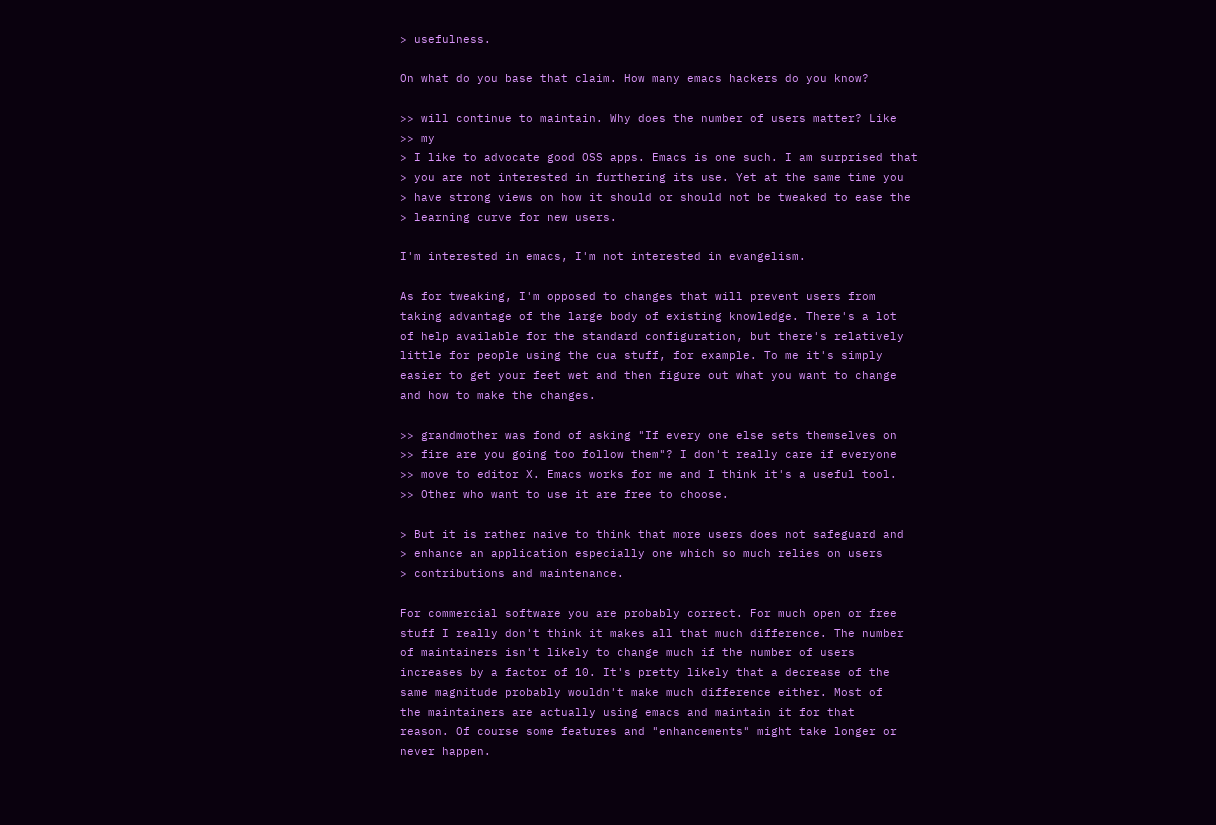> usefulness.

On what do you base that claim. How many emacs hackers do you know?

>> will continue to maintain. Why does the number of users matter? Like
>> my
> I like to advocate good OSS apps. Emacs is one such. I am surprised that
> you are not interested in furthering its use. Yet at the same time you
> have strong views on how it should or should not be tweaked to ease the
> learning curve for new users.

I'm interested in emacs, I'm not interested in evangelism.

As for tweaking, I'm opposed to changes that will prevent users from
taking advantage of the large body of existing knowledge. There's a lot
of help available for the standard configuration, but there's relatively
little for people using the cua stuff, for example. To me it's simply
easier to get your feet wet and then figure out what you want to change
and how to make the changes.

>> grandmother was fond of asking "If every one else sets themselves on
>> fire are you going too follow them"? I don't really care if everyone
>> move to editor X. Emacs works for me and I think it's a useful tool.
>> Other who want to use it are free to choose.

> But it is rather naive to think that more users does not safeguard and
> enhance an application especially one which so much relies on users
> contributions and maintenance.

For commercial software you are probably correct. For much open or free
stuff I really don't think it makes all that much difference. The number
of maintainers isn't likely to change much if the number of users
increases by a factor of 10. It's pretty likely that a decrease of the
same magnitude probably wouldn't make much difference either. Most of
the maintainers are actually using emacs and maintain it for that
reason. Of course some features and "enhancements" might take longer or
never happen.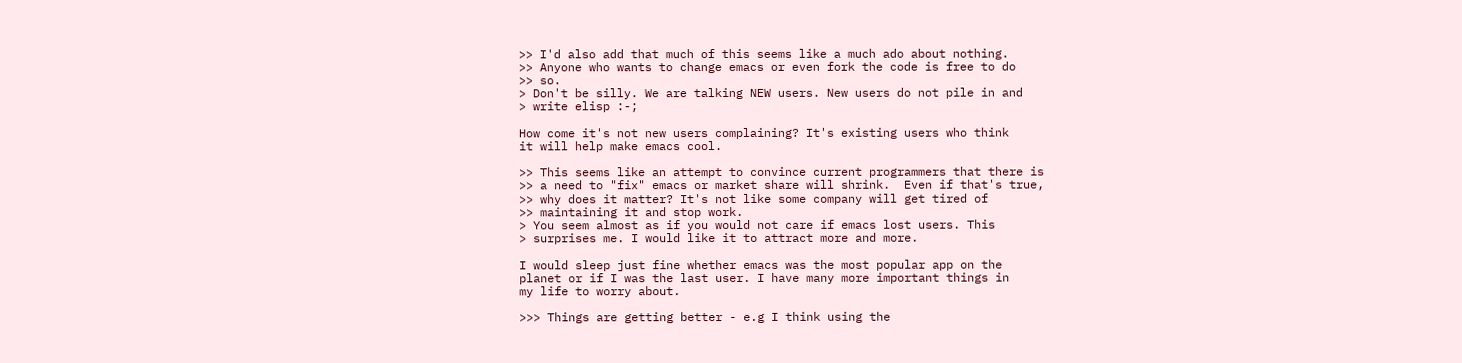>> I'd also add that much of this seems like a much ado about nothing.
>> Anyone who wants to change emacs or even fork the code is free to do
>> so.
> Don't be silly. We are talking NEW users. New users do not pile in and
> write elisp :-;

How come it's not new users complaining? It's existing users who think
it will help make emacs cool.

>> This seems like an attempt to convince current programmers that there is
>> a need to "fix" emacs or market share will shrink.  Even if that's true,
>> why does it matter? It's not like some company will get tired of
>> maintaining it and stop work.
> You seem almost as if you would not care if emacs lost users. This
> surprises me. I would like it to attract more and more.

I would sleep just fine whether emacs was the most popular app on the
planet or if I was the last user. I have many more important things in
my life to worry about.

>>> Things are getting better - e.g I think using the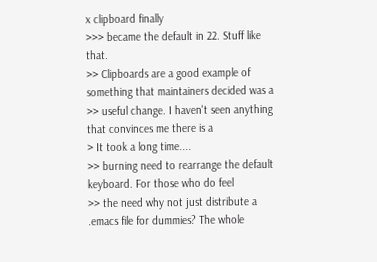x clipboard finally
>>> became the default in 22. Stuff like that.
>> Clipboards are a good example of something that maintainers decided was a
>> useful change. I haven't seen anything that convinces me there is a
> It took a long time....
>> burning need to rearrange the default keyboard. For those who do feel
>> the need why not just distribute a .emacs file for dummies? The whole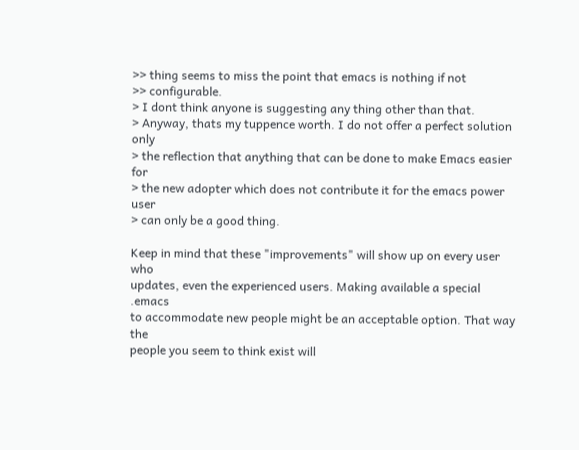>> thing seems to miss the point that emacs is nothing if not
>> configurable.
> I dont think anyone is suggesting any thing other than that.
> Anyway, thats my tuppence worth. I do not offer a perfect solution only
> the reflection that anything that can be done to make Emacs easier for
> the new adopter which does not contribute it for the emacs power user
> can only be a good thing.

Keep in mind that these "improvements" will show up on every user who
updates, even the experienced users. Making available a special .emacs
to accommodate new people might be an acceptable option. That way the
people you seem to think exist will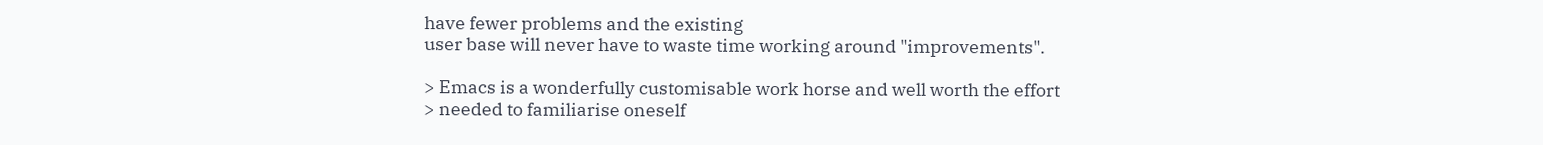have fewer problems and the existing
user base will never have to waste time working around "improvements".

> Emacs is a wonderfully customisable work horse and well worth the effort
> needed to familiarise oneself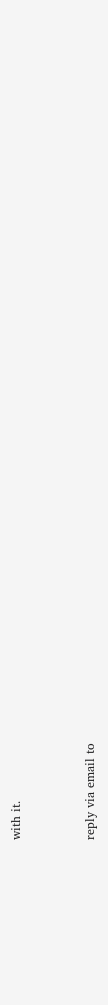with it.


reply via email to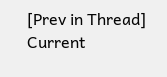[Prev in Thread] Current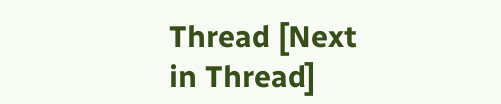Thread [Next in Thread]